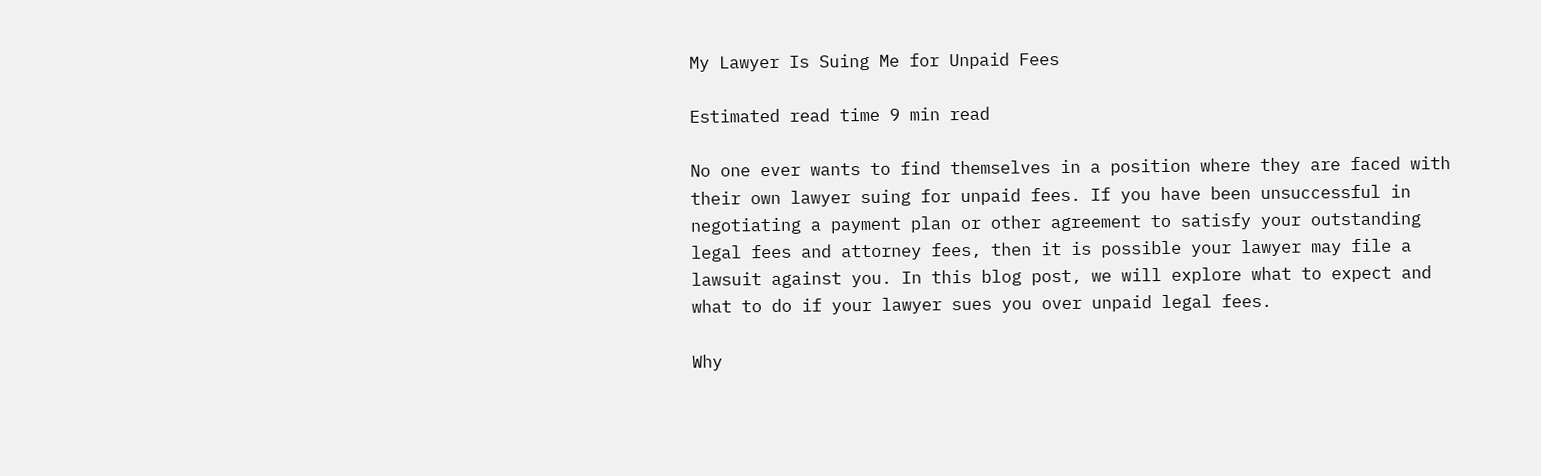My Lawyer Is Suing Me for Unpaid Fees

Estimated read time 9 min read

No one ever wants to find themselves in a position where they are faced with their own lawyer suing for unpaid fees. If you have been unsuccessful in negotiating a payment plan or other agreement to satisfy your outstanding legal fees and attorney fees, then it is possible your lawyer may file a lawsuit against you. In this blog post, we will explore what to expect and what to do if your lawyer sues you over unpaid legal fees.

Why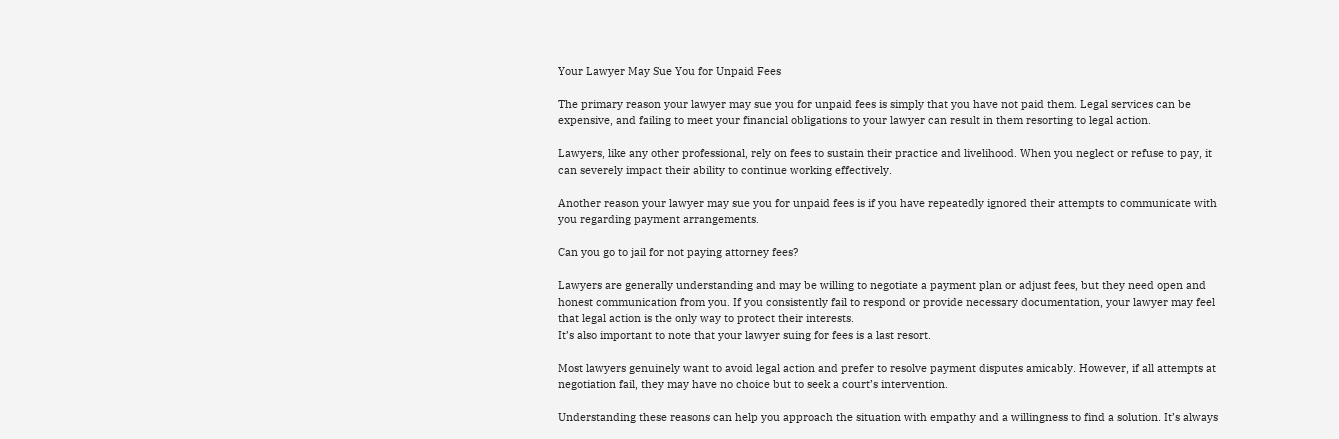Your Lawyer May Sue You for Unpaid Fees

The primary reason your lawyer may sue you for unpaid fees is simply that you have not paid them. Legal services can be expensive, and failing to meet your financial obligations to your lawyer can result in them resorting to legal action.

Lawyers, like any other professional, rely on fees to sustain their practice and livelihood. When you neglect or refuse to pay, it can severely impact their ability to continue working effectively.

Another reason your lawyer may sue you for unpaid fees is if you have repeatedly ignored their attempts to communicate with you regarding payment arrangements.

Can you go to jail for not paying attorney fees?

Lawyers are generally understanding and may be willing to negotiate a payment plan or adjust fees, but they need open and honest communication from you. If you consistently fail to respond or provide necessary documentation, your lawyer may feel that legal action is the only way to protect their interests.
It’s also important to note that your lawyer suing for fees is a last resort.

Most lawyers genuinely want to avoid legal action and prefer to resolve payment disputes amicably. However, if all attempts at negotiation fail, they may have no choice but to seek a court’s intervention.

Understanding these reasons can help you approach the situation with empathy and a willingness to find a solution. It’s always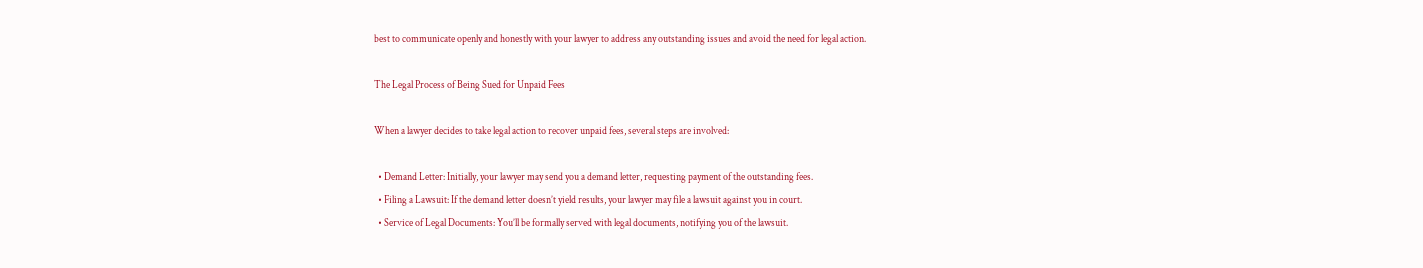best to communicate openly and honestly with your lawyer to address any outstanding issues and avoid the need for legal action.

The Legal Process of Being Sued for Unpaid Fees

When a lawyer decides to take legal action to recover unpaid fees, several steps are involved:

  • Demand Letter: Initially, your lawyer may send you a demand letter, requesting payment of the outstanding fees.
  • Filing a Lawsuit: If the demand letter doesn’t yield results, your lawyer may file a lawsuit against you in court.
  • Service of Legal Documents: You’ll be formally served with legal documents, notifying you of the lawsuit.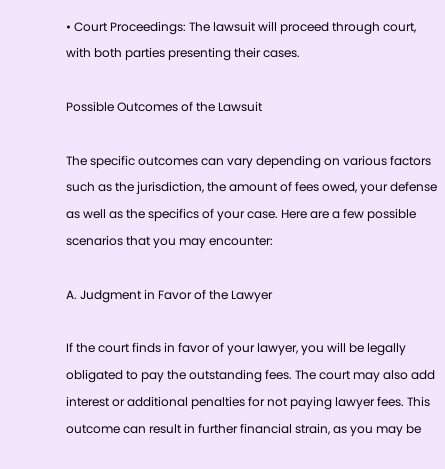• Court Proceedings: The lawsuit will proceed through court, with both parties presenting their cases.

Possible Outcomes of the Lawsuit

The specific outcomes can vary depending on various factors such as the jurisdiction, the amount of fees owed, your defense as well as the specifics of your case. Here are a few possible scenarios that you may encounter:

A. Judgment in Favor of the Lawyer

If the court finds in favor of your lawyer, you will be legally obligated to pay the outstanding fees. The court may also add interest or additional penalties for not paying lawyer fees. This outcome can result in further financial strain, as you may be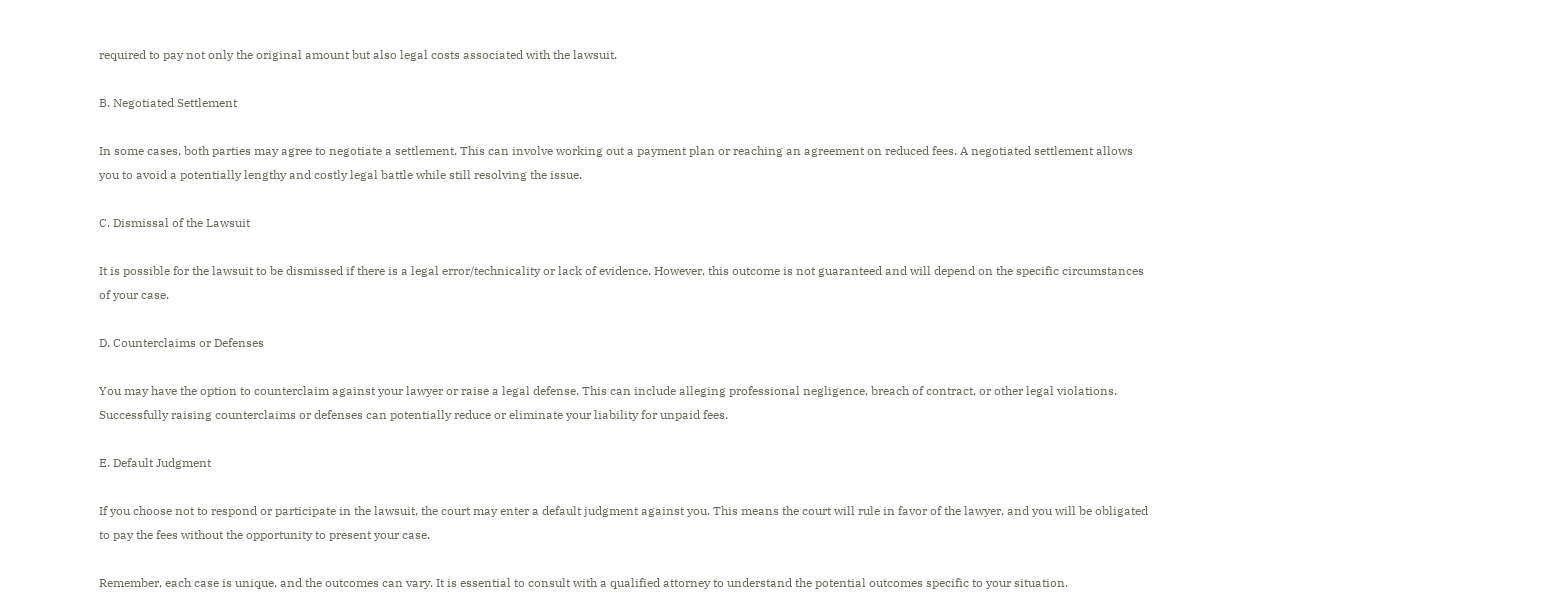required to pay not only the original amount but also legal costs associated with the lawsuit.

B. Negotiated Settlement

In some cases, both parties may agree to negotiate a settlement. This can involve working out a payment plan or reaching an agreement on reduced fees. A negotiated settlement allows you to avoid a potentially lengthy and costly legal battle while still resolving the issue.

C. Dismissal of the Lawsuit

It is possible for the lawsuit to be dismissed if there is a legal error/technicality or lack of evidence. However, this outcome is not guaranteed and will depend on the specific circumstances of your case.

D. Counterclaims or Defenses

You may have the option to counterclaim against your lawyer or raise a legal defense. This can include alleging professional negligence, breach of contract, or other legal violations. Successfully raising counterclaims or defenses can potentially reduce or eliminate your liability for unpaid fees.

E. Default Judgment

If you choose not to respond or participate in the lawsuit, the court may enter a default judgment against you. This means the court will rule in favor of the lawyer, and you will be obligated to pay the fees without the opportunity to present your case.

Remember, each case is unique, and the outcomes can vary. It is essential to consult with a qualified attorney to understand the potential outcomes specific to your situation.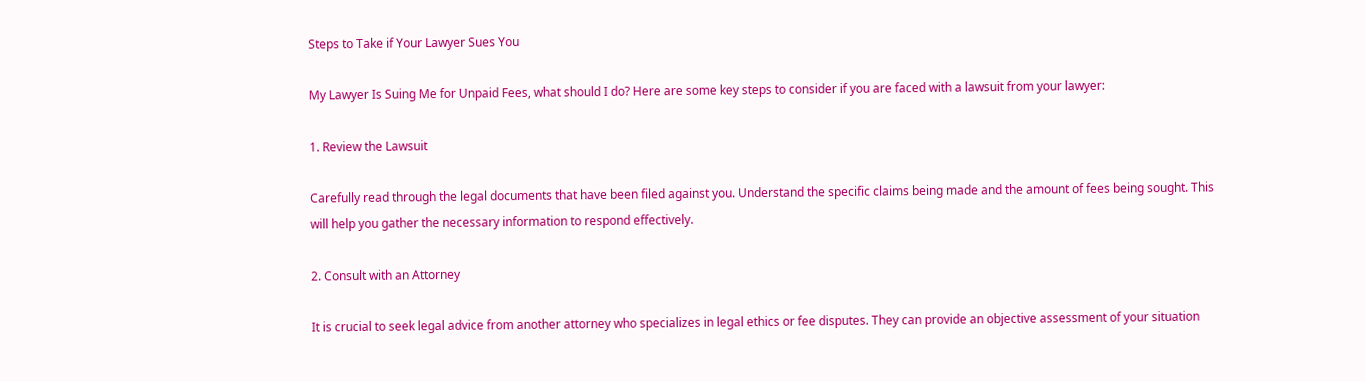Steps to Take if Your Lawyer Sues You

My Lawyer Is Suing Me for Unpaid Fees, what should I do? Here are some key steps to consider if you are faced with a lawsuit from your lawyer:

1. Review the Lawsuit

Carefully read through the legal documents that have been filed against you. Understand the specific claims being made and the amount of fees being sought. This will help you gather the necessary information to respond effectively.

2. Consult with an Attorney

It is crucial to seek legal advice from another attorney who specializes in legal ethics or fee disputes. They can provide an objective assessment of your situation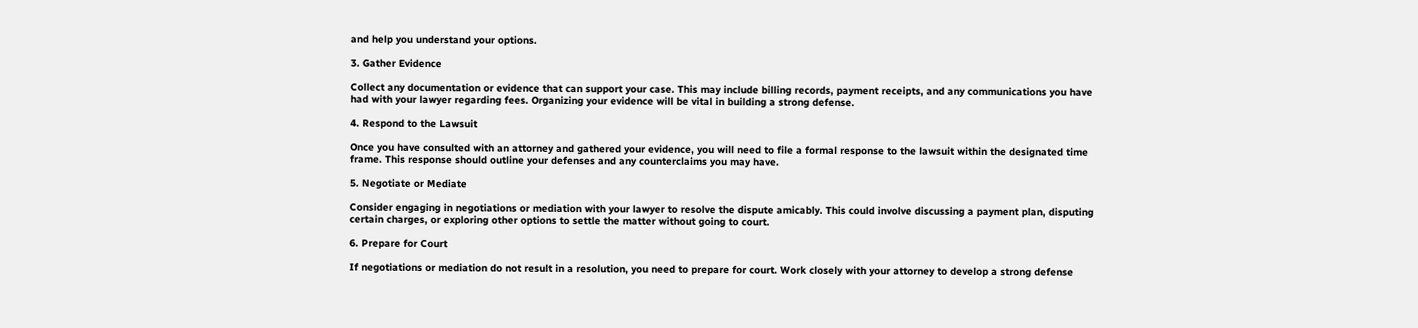and help you understand your options.

3. Gather Evidence

Collect any documentation or evidence that can support your case. This may include billing records, payment receipts, and any communications you have had with your lawyer regarding fees. Organizing your evidence will be vital in building a strong defense.

4. Respond to the Lawsuit

Once you have consulted with an attorney and gathered your evidence, you will need to file a formal response to the lawsuit within the designated time frame. This response should outline your defenses and any counterclaims you may have.

5. Negotiate or Mediate

Consider engaging in negotiations or mediation with your lawyer to resolve the dispute amicably. This could involve discussing a payment plan, disputing certain charges, or exploring other options to settle the matter without going to court.

6. Prepare for Court

If negotiations or mediation do not result in a resolution, you need to prepare for court. Work closely with your attorney to develop a strong defense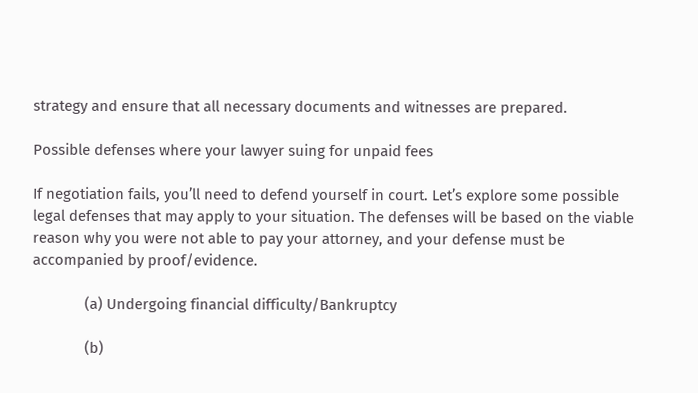strategy and ensure that all necessary documents and witnesses are prepared.

Possible defenses where your lawyer suing for unpaid fees

If negotiation fails, you’ll need to defend yourself in court. Let’s explore some possible legal defenses that may apply to your situation. The defenses will be based on the viable reason why you were not able to pay your attorney, and your defense must be accompanied by proof/evidence.

             (a) Undergoing financial difficulty/Bankruptcy

             (b)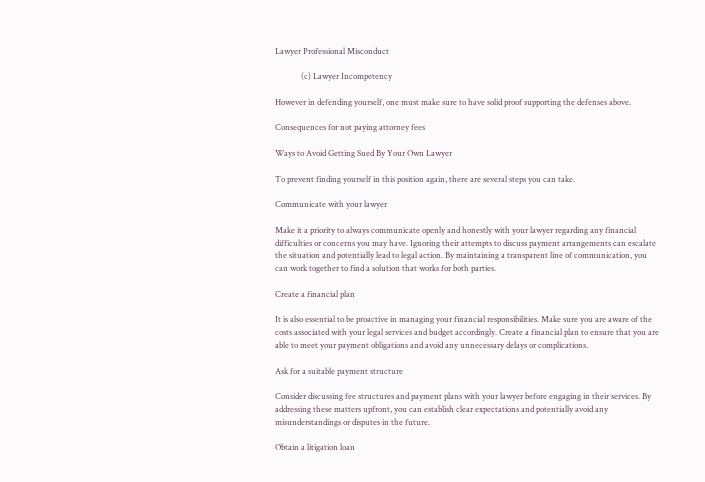Lawyer Professional Misconduct

             (c) Lawyer Incompetency

However in defending yourself, one must make sure to have solid proof supporting the defenses above.

Consequences for not paying attorney fees

Ways to Avoid Getting Sued By Your Own Lawyer

To prevent finding yourself in this position again, there are several steps you can take.

Communicate with your lawyer

Make it a priority to always communicate openly and honestly with your lawyer regarding any financial difficulties or concerns you may have. Ignoring their attempts to discuss payment arrangements can escalate the situation and potentially lead to legal action. By maintaining a transparent line of communication, you can work together to find a solution that works for both parties.

Create a financial plan

It is also essential to be proactive in managing your financial responsibilities. Make sure you are aware of the costs associated with your legal services and budget accordingly. Create a financial plan to ensure that you are able to meet your payment obligations and avoid any unnecessary delays or complications.

Ask for a suitable payment structure

Consider discussing fee structures and payment plans with your lawyer before engaging in their services. By addressing these matters upfront, you can establish clear expectations and potentially avoid any misunderstandings or disputes in the future.

Obtain a litigation loan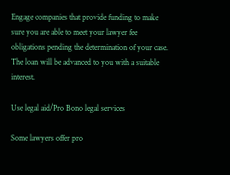Engage companies that provide funding to make sure you are able to meet your lawyer fee obligations pending the determination of your case. The loan will be advanced to you with a suitable interest.

Use legal aid/Pro Bono legal services

Some lawyers offer pro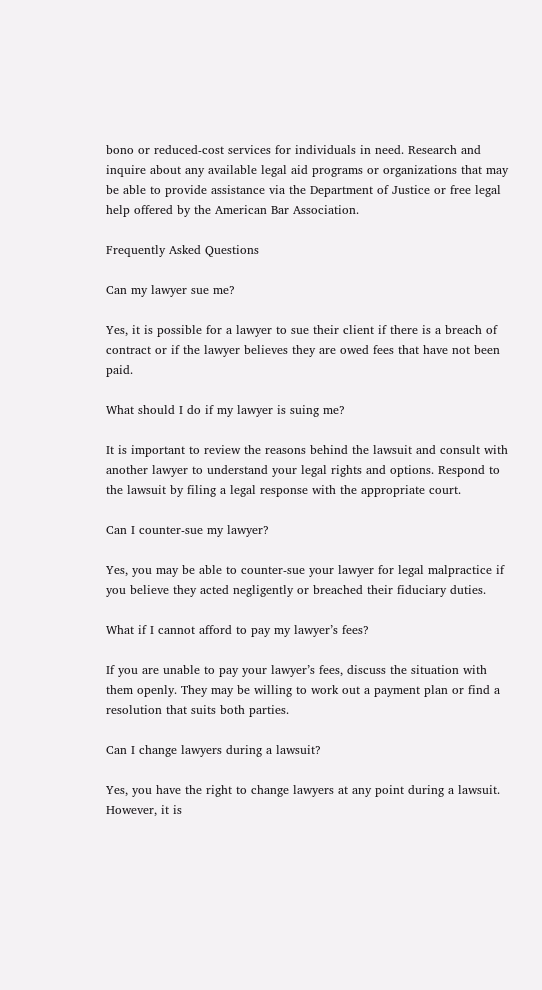bono or reduced-cost services for individuals in need. Research and inquire about any available legal aid programs or organizations that may be able to provide assistance via the Department of Justice or free legal help offered by the American Bar Association.

Frequently Asked Questions

Can my lawyer sue me?

Yes, it is possible for a lawyer to sue their client if there is a breach of contract or if the lawyer believes they are owed fees that have not been paid.

What should I do if my lawyer is suing me?

It is important to review the reasons behind the lawsuit and consult with another lawyer to understand your legal rights and options. Respond to the lawsuit by filing a legal response with the appropriate court.

Can I counter-sue my lawyer?

Yes, you may be able to counter-sue your lawyer for legal malpractice if you believe they acted negligently or breached their fiduciary duties.

What if I cannot afford to pay my lawyer’s fees?

If you are unable to pay your lawyer’s fees, discuss the situation with them openly. They may be willing to work out a payment plan or find a resolution that suits both parties.

Can I change lawyers during a lawsuit?

Yes, you have the right to change lawyers at any point during a lawsuit. However, it is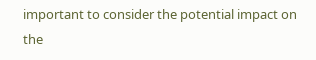important to consider the potential impact on the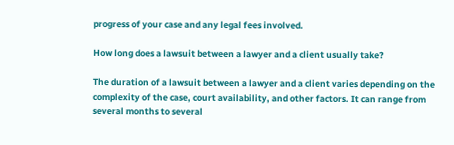progress of your case and any legal fees involved.

How long does a lawsuit between a lawyer and a client usually take?

The duration of a lawsuit between a lawyer and a client varies depending on the complexity of the case, court availability, and other factors. It can range from several months to several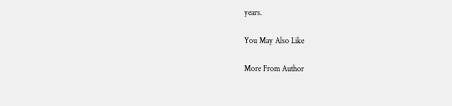years.

You May Also Like

More From Author